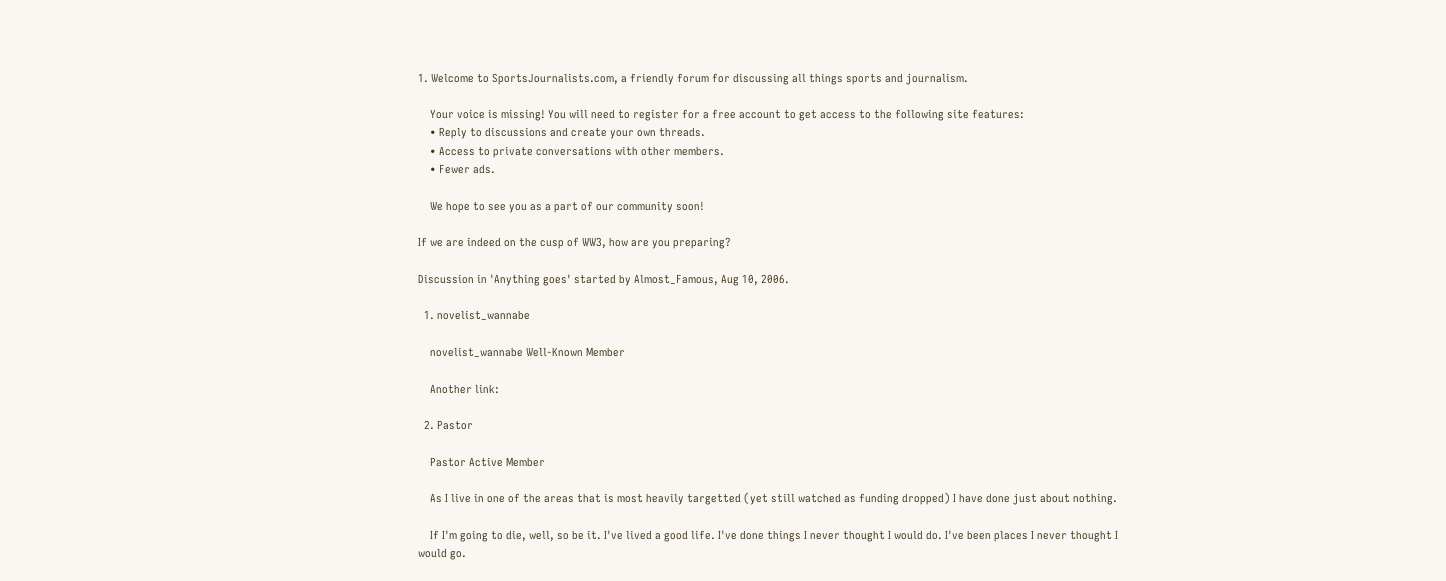1. Welcome to SportsJournalists.com, a friendly forum for discussing all things sports and journalism.

    Your voice is missing! You will need to register for a free account to get access to the following site features:
    • Reply to discussions and create your own threads.
    • Access to private conversations with other members.
    • Fewer ads.

    We hope to see you as a part of our community soon!

If we are indeed on the cusp of WW3, how are you preparing?

Discussion in 'Anything goes' started by Almost_Famous, Aug 10, 2006.

  1. novelist_wannabe

    novelist_wannabe Well-Known Member

    Another link:

  2. Pastor

    Pastor Active Member

    As I live in one of the areas that is most heavily targetted (yet still watched as funding dropped) I have done just about nothing.

    If I'm going to die, well, so be it. I've lived a good life. I've done things I never thought I would do. I've been places I never thought I would go.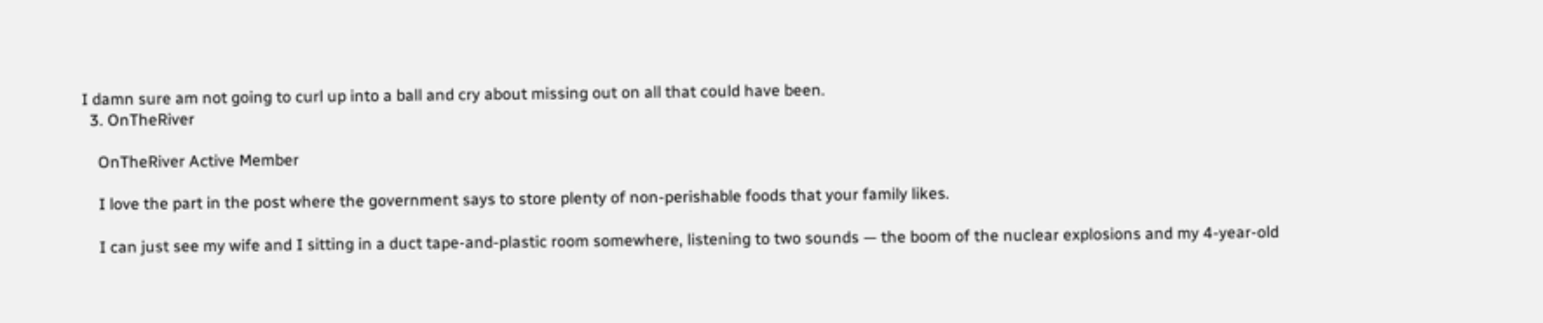I damn sure am not going to curl up into a ball and cry about missing out on all that could have been.
  3. OnTheRiver

    OnTheRiver Active Member

    I love the part in the post where the government says to store plenty of non-perishable foods that your family likes.

    I can just see my wife and I sitting in a duct tape-and-plastic room somewhere, listening to two sounds — the boom of the nuclear explosions and my 4-year-old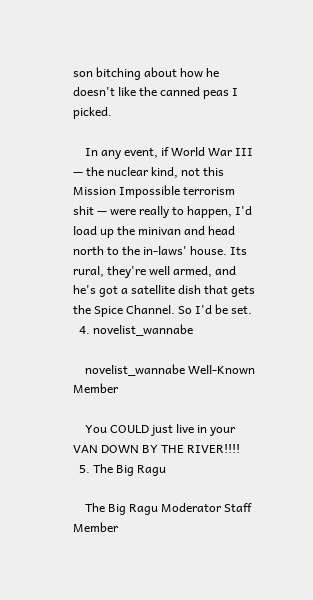son bitching about how he doesn't like the canned peas I picked.

    In any event, if World War III — the nuclear kind, not this Mission Impossible terrorism shit — were really to happen, I'd load up the minivan and head north to the in-laws' house. Its rural, they're well armed, and he's got a satellite dish that gets the Spice Channel. So I'd be set.
  4. novelist_wannabe

    novelist_wannabe Well-Known Member

    You COULD just live in your VAN DOWN BY THE RIVER!!!!
  5. The Big Ragu

    The Big Ragu Moderator Staff Member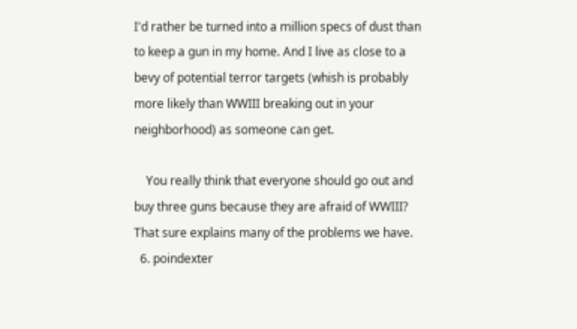I'd rather be turned into a million specs of dust than to keep a gun in my home. And I live as close to a bevy of potential terror targets (whish is probably more likely than WWIII breaking out in your neighborhood) as someone can get.

    You really think that everyone should go out and buy three guns because they are afraid of WWIII? That sure explains many of the problems we have.
  6. poindexter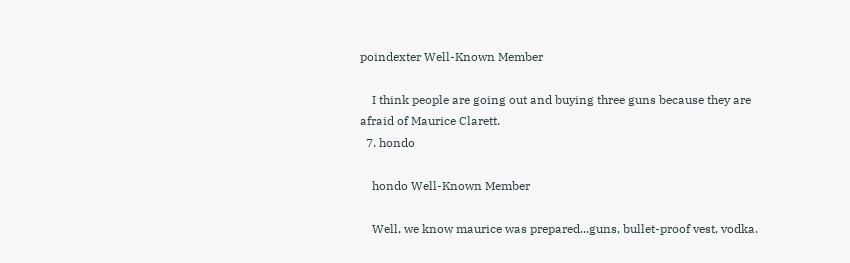poindexter Well-Known Member

    I think people are going out and buying three guns because they are afraid of Maurice Clarett.
  7. hondo

    hondo Well-Known Member

    Well, we know maurice was prepared...guns, bullet-proof vest, vodka.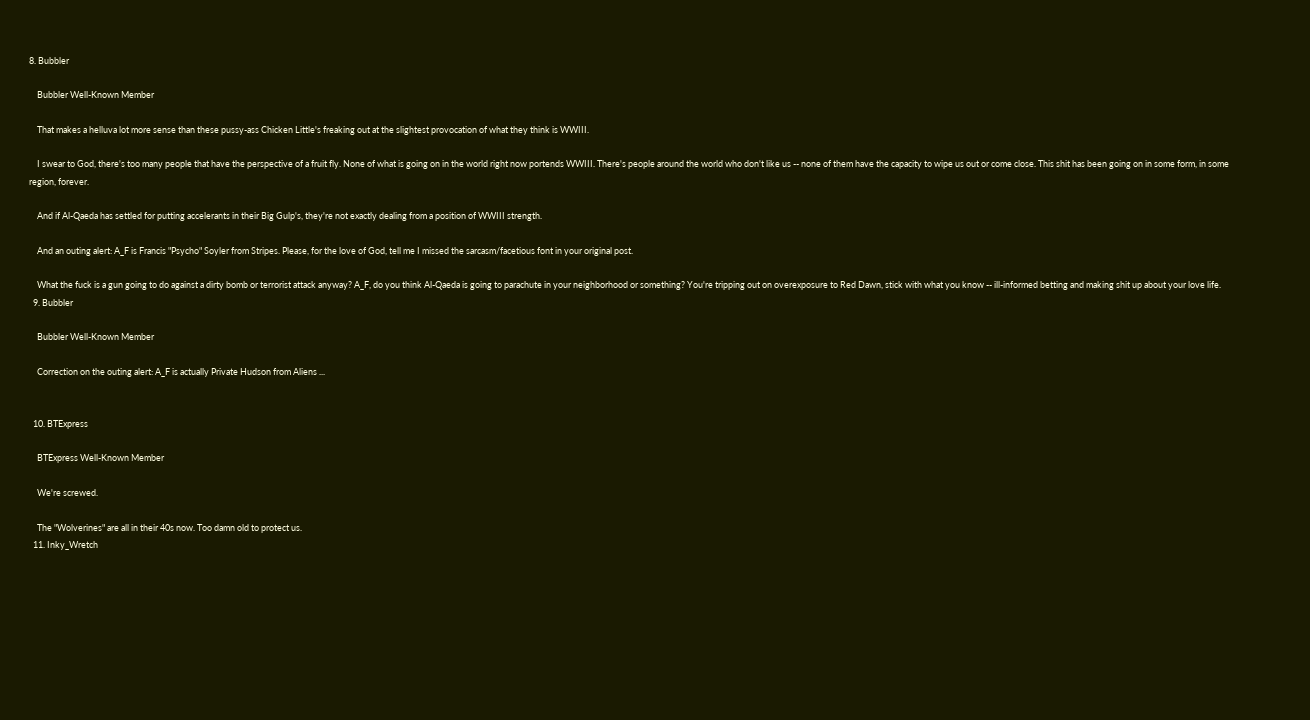8. Bubbler

    Bubbler Well-Known Member

    That makes a helluva lot more sense than these pussy-ass Chicken Little's freaking out at the slightest provocation of what they think is WWIII.

    I swear to God, there's too many people that have the perspective of a fruit fly. None of what is going on in the world right now portends WWIII. There's people around the world who don't like us -- none of them have the capacity to wipe us out or come close. This shit has been going on in some form, in some region, forever.

    And if Al-Qaeda has settled for putting accelerants in their Big Gulp's, they're not exactly dealing from a position of WWIII strength.

    And an outing alert: A_F is Francis "Psycho" Soyler from Stripes. Please, for the love of God, tell me I missed the sarcasm/facetious font in your original post.

    What the fuck is a gun going to do against a dirty bomb or terrorist attack anyway? A_F, do you think Al-Qaeda is going to parachute in your neighborhood or something? You're tripping out on overexposure to Red Dawn, stick with what you know -- ill-informed betting and making shit up about your love life.
  9. Bubbler

    Bubbler Well-Known Member

    Correction on the outing alert: A_F is actually Private Hudson from Aliens ...


  10. BTExpress

    BTExpress Well-Known Member

    We're screwed.

    The "Wolverines" are all in their 40s now. Too damn old to protect us.
  11. Inky_Wretch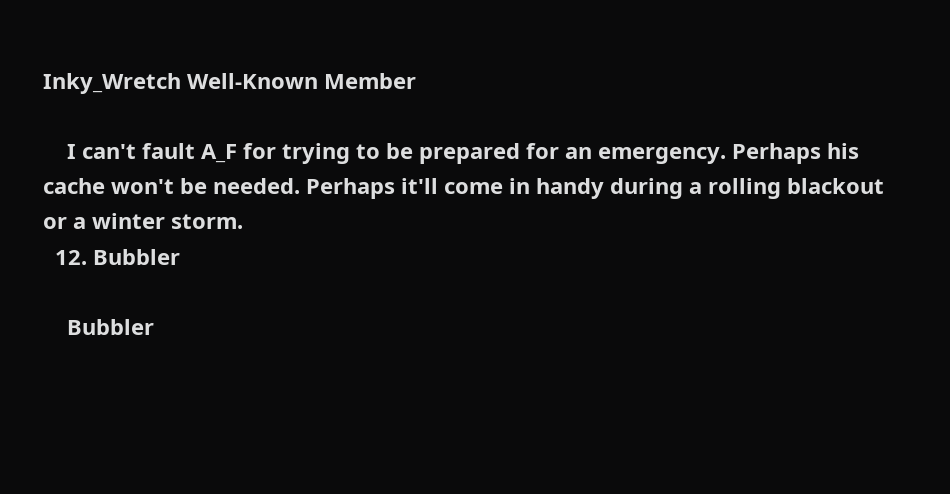Inky_Wretch Well-Known Member

    I can't fault A_F for trying to be prepared for an emergency. Perhaps his cache won't be needed. Perhaps it'll come in handy during a rolling blackout or a winter storm.
  12. Bubbler

    Bubbler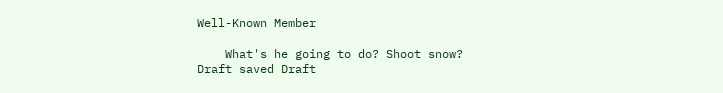Well-Known Member

    What's he going to do? Shoot snow?
Draft saved Draft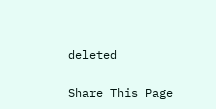deleted

Share This Page